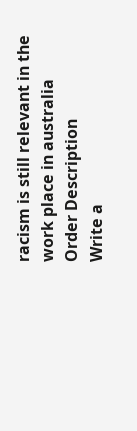racism is still relevant in the work place in australia
Order Description
Write a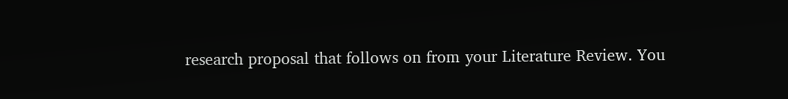research proposal that follows on from your Literature Review. You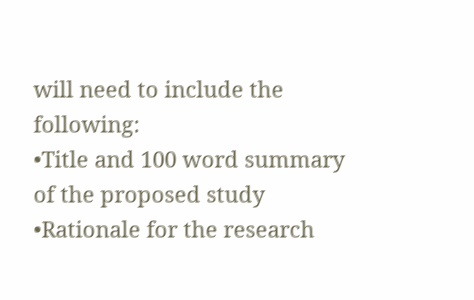will need to include the following:
•Title and 100 word summary of the proposed study
•Rationale for the research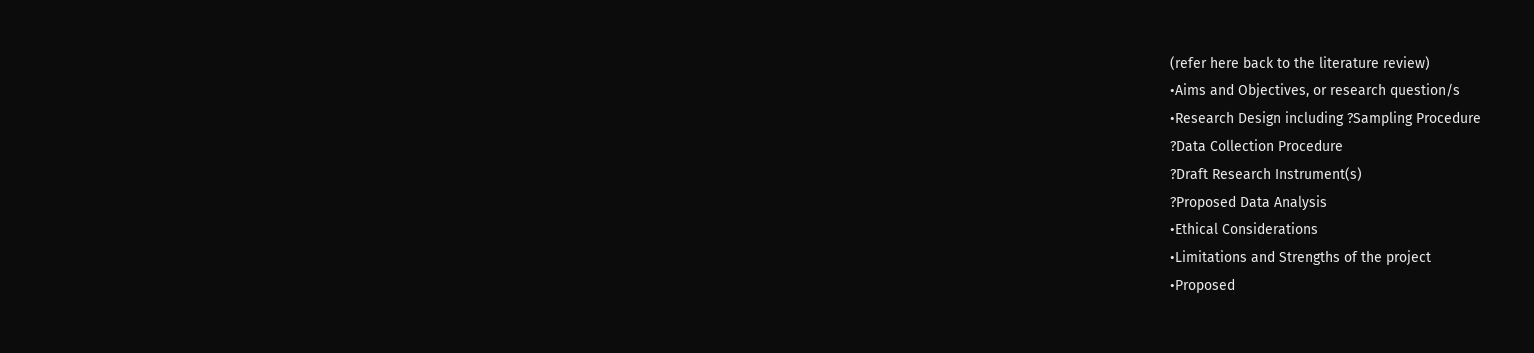(refer here back to the literature review)
•Aims and Objectives, or research question/s
•Research Design including ?Sampling Procedure
?Data Collection Procedure
?Draft Research Instrument(s)
?Proposed Data Analysis
•Ethical Considerations
•Limitations and Strengths of the project
•Proposed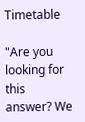Timetable

"Are you looking for this answer? We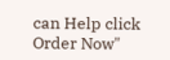can Help click Order Now"